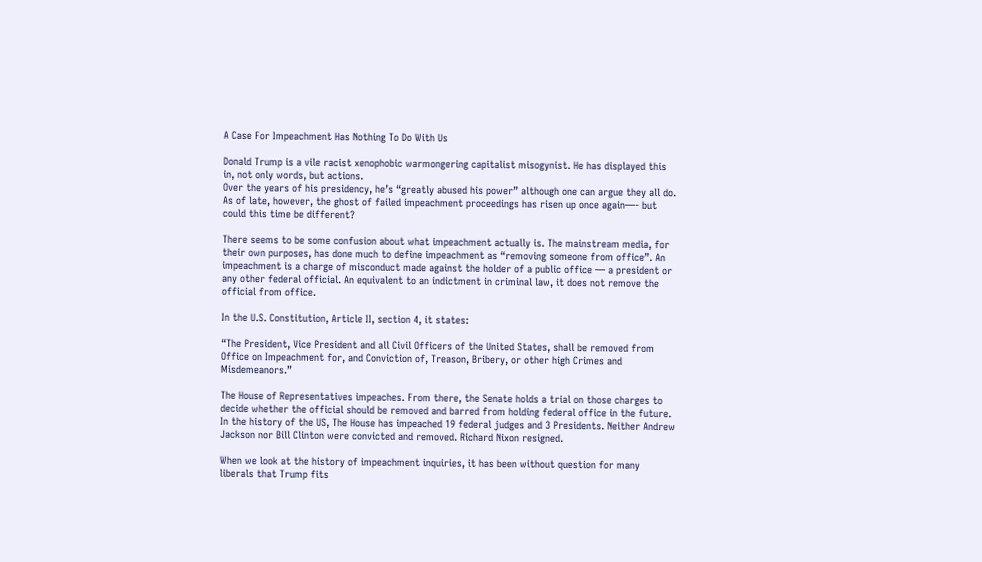A Case For Impeachment Has Nothing To Do With Us

Donald Trump is a vile racist xenophobic warmongering capitalist misogynist. He has displayed this in, not only words, but actions.
Over the years of his presidency, he’s “greatly abused his power” although one can argue they all do. As of late, however, the ghost of failed impeachment proceedings has risen up once again—- but could this time be different?

There seems to be some confusion about what impeachment actually is. The mainstream media, for their own purposes, has done much to define impeachment as “removing someone from office”. An impeachment is a charge of misconduct made against the holder of a public office — a president or any other federal official. An equivalent to an indictment in criminal law, it does not remove the official from office.

In the U.S. Constitution, Article II, section 4, it states:

“The President, Vice President and all Civil Officers of the United States, shall be removed from Office on Impeachment for, and Conviction of, Treason, Bribery, or other high Crimes and Misdemeanors.”

The House of Representatives impeaches. From there, the Senate holds a trial on those charges to decide whether the official should be removed and barred from holding federal office in the future. In the history of the US, The House has impeached 19 federal judges and 3 Presidents. Neither Andrew Jackson nor Bill Clinton were convicted and removed. Richard Nixon resigned.

When we look at the history of impeachment inquiries, it has been without question for many liberals that Trump fits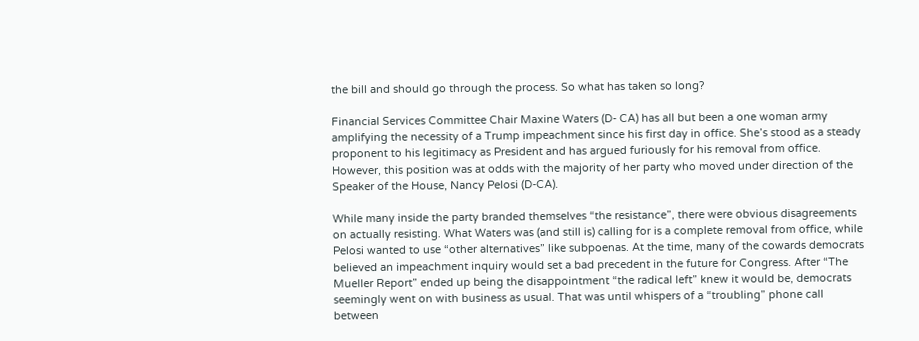the bill and should go through the process. So what has taken so long?

Financial Services Committee Chair Maxine Waters (D- CA) has all but been a one woman army amplifying the necessity of a Trump impeachment since his first day in office. She’s stood as a steady proponent to his legitimacy as President and has argued furiously for his removal from office. However, this position was at odds with the majority of her party who moved under direction of the Speaker of the House, Nancy Pelosi (D-CA).

While many inside the party branded themselves “the resistance”, there were obvious disagreements on actually resisting. What Waters was (and still is) calling for is a complete removal from office, while Pelosi wanted to use “other alternatives” like subpoenas. At the time, many of the cowards democrats believed an impeachment inquiry would set a bad precedent in the future for Congress. After “The Mueller Report” ended up being the disappointment “the radical left” knew it would be, democrats seemingly went on with business as usual. That was until whispers of a “troubling” phone call between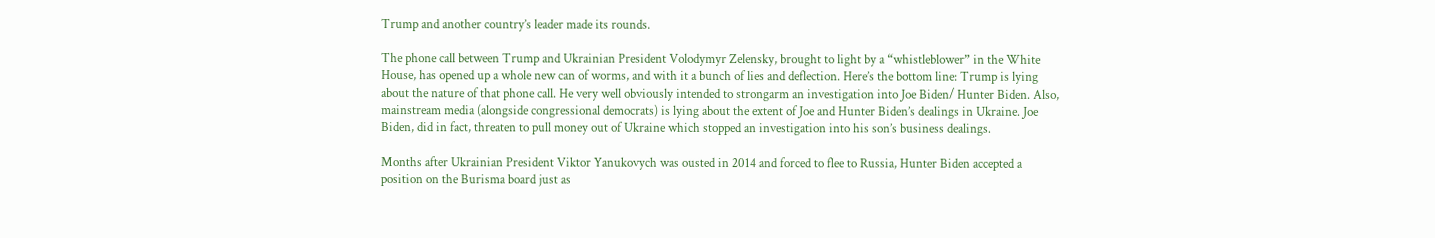Trump and another country’s leader made its rounds.

The phone call between Trump and Ukrainian President Volodymyr Zelensky, brought to light by a “whistleblower” in the White House, has opened up a whole new can of worms, and with it a bunch of lies and deflection. Here’s the bottom line: Trump is lying about the nature of that phone call. He very well obviously intended to strongarm an investigation into Joe Biden/ Hunter Biden. Also, mainstream media (alongside congressional democrats) is lying about the extent of Joe and Hunter Biden’s dealings in Ukraine. Joe Biden, did in fact, threaten to pull money out of Ukraine which stopped an investigation into his son’s business dealings.

Months after Ukrainian President Viktor Yanukovych was ousted in 2014 and forced to flee to Russia, Hunter Biden accepted a position on the Burisma board just as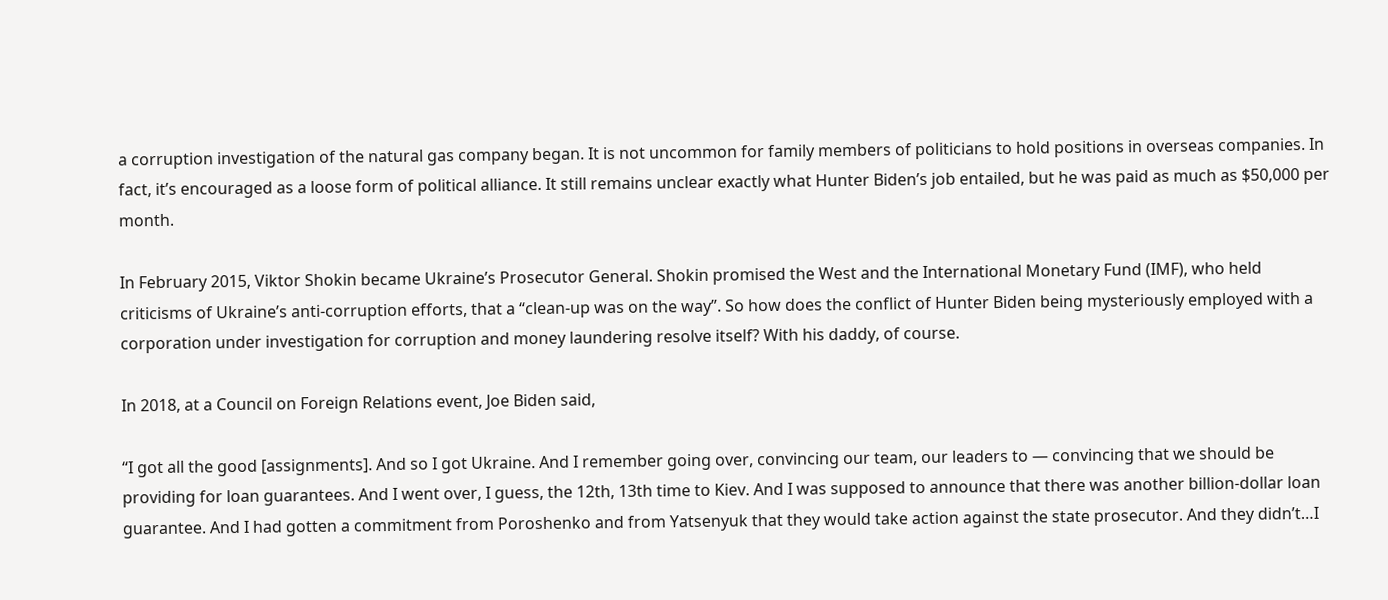a corruption investigation of the natural gas company began. It is not uncommon for family members of politicians to hold positions in overseas companies. In fact, it’s encouraged as a loose form of political alliance. It still remains unclear exactly what Hunter Biden’s job entailed, but he was paid as much as $50,000 per month.

In February 2015, Viktor Shokin became Ukraine’s Prosecutor General. Shokin promised the West and the International Monetary Fund (IMF), who held criticisms of Ukraine’s anti-corruption efforts, that a “clean-up was on the way”. So how does the conflict of Hunter Biden being mysteriously employed with a corporation under investigation for corruption and money laundering resolve itself? With his daddy, of course.

In 2018, at a Council on Foreign Relations event, Joe Biden said,

“I got all the good [assignments]. And so I got Ukraine. And I remember going over, convincing our team, our leaders to — convincing that we should be providing for loan guarantees. And I went over, I guess, the 12th, 13th time to Kiev. And I was supposed to announce that there was another billion-dollar loan guarantee. And I had gotten a commitment from Poroshenko and from Yatsenyuk that they would take action against the state prosecutor. And they didn’t…I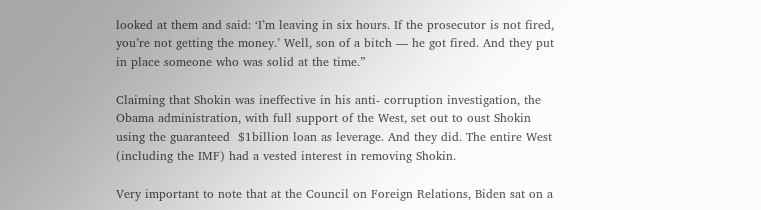looked at them and said: ‘I’m leaving in six hours. If the prosecutor is not fired, you’re not getting the money.’ Well, son of a bitch — he got fired. And they put in place someone who was solid at the time.”

Claiming that Shokin was ineffective in his anti- corruption investigation, the Obama administration, with full support of the West, set out to oust Shokin using the guaranteed  $1billion loan as leverage. And they did. The entire West (including the IMF) had a vested interest in removing Shokin.

Very important to note that at the Council on Foreign Relations, Biden sat on a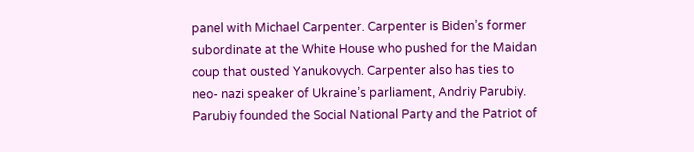panel with Michael Carpenter. Carpenter is Biden’s former subordinate at the White House who pushed for the Maidan coup that ousted Yanukovych. Carpenter also has ties to neo- nazi speaker of Ukraine’s parliament, Andriy Parubiy.  Parubiy founded the Social National Party and the Patriot of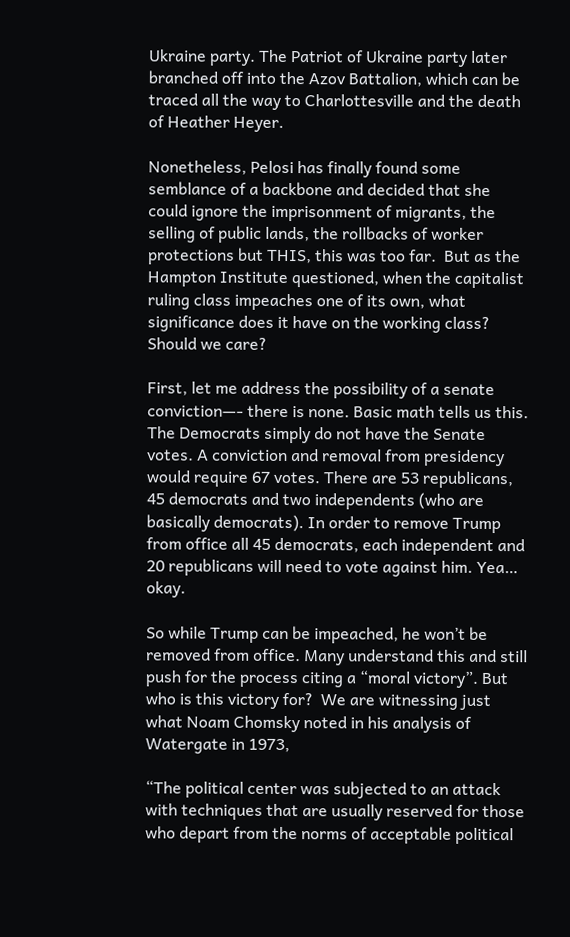Ukraine party. The Patriot of Ukraine party later branched off into the Azov Battalion, which can be traced all the way to Charlottesville and the death of Heather Heyer.

Nonetheless, Pelosi has finally found some semblance of a backbone and decided that she could ignore the imprisonment of migrants, the selling of public lands, the rollbacks of worker protections but THIS, this was too far.  But as the Hampton Institute questioned, when the capitalist ruling class impeaches one of its own, what significance does it have on the working class? Should we care?

First, let me address the possibility of a senate conviction—- there is none. Basic math tells us this. The Democrats simply do not have the Senate votes. A conviction and removal from presidency would require 67 votes. There are 53 republicans, 45 democrats and two independents (who are basically democrats). In order to remove Trump from office all 45 democrats, each independent and 20 republicans will need to vote against him. Yea… okay.

So while Trump can be impeached, he won’t be removed from office. Many understand this and still push for the process citing a “moral victory”. But who is this victory for?  We are witnessing just what Noam Chomsky noted in his analysis of Watergate in 1973,

“The political center was subjected to an attack with techniques that are usually reserved for those who depart from the norms of acceptable political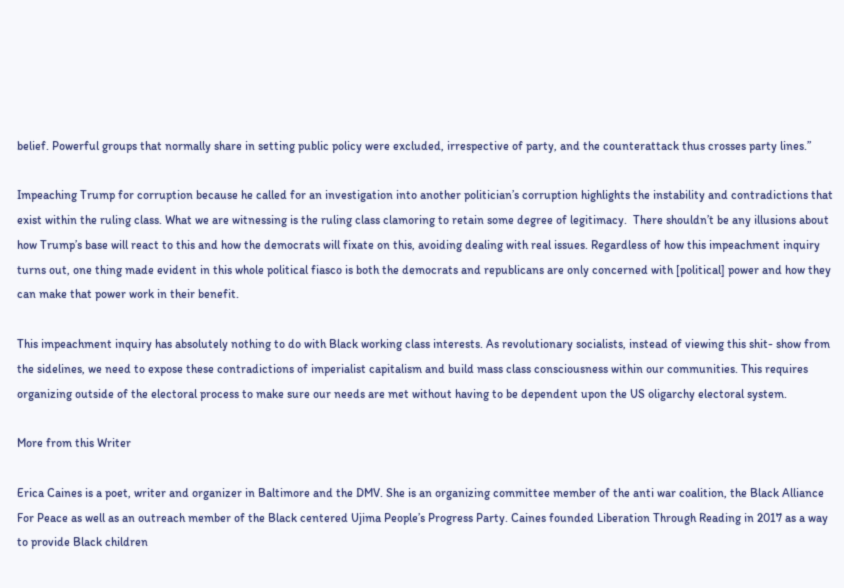belief. Powerful groups that normally share in setting public policy were excluded, irrespective of party, and the counterattack thus crosses party lines.”

Impeaching Trump for corruption because he called for an investigation into another politician’s corruption highlights the instability and contradictions that exist within the ruling class. What we are witnessing is the ruling class clamoring to retain some degree of legitimacy.  There shouldn’t be any illusions about how Trump’s base will react to this and how the democrats will fixate on this, avoiding dealing with real issues. Regardless of how this impeachment inquiry turns out, one thing made evident in this whole political fiasco is both the democrats and republicans are only concerned with [political] power and how they can make that power work in their benefit.

This impeachment inquiry has absolutely nothing to do with Black working class interests. As revolutionary socialists, instead of viewing this shit- show from the sidelines, we need to expose these contradictions of imperialist capitalism and build mass class consciousness within our communities. This requires organizing outside of the electoral process to make sure our needs are met without having to be dependent upon the US oligarchy electoral system.

More from this Writer

Erica Caines is a poet, writer and organizer in Baltimore and the DMV. She is an organizing committee member of the anti war coalition, the Black Alliance For Peace as well as an outreach member of the Black centered Ujima People’s Progress Party. Caines founded Liberation Through Reading in 2017 as a way to provide Black children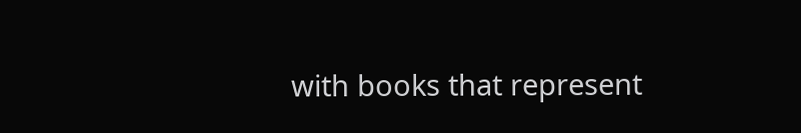with books that represent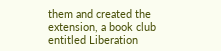them and created the extension, a book club entitled Liberation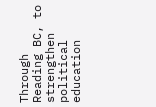Through Reading BC, to strengthen political education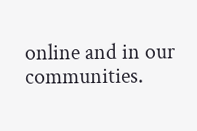online and in our communities.